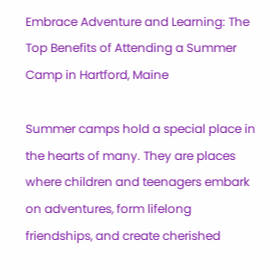Embrace Adventure and Learning: The Top Benefits of Attending a Summer Camp in Hartford, Maine

Summer camps hold a special place in the hearts of many. They are places where children and teenagers embark on adventures, form lifelong friendships, and create cherished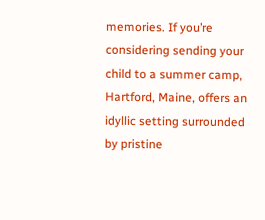memories. If you’re considering sending your child to a summer camp, Hartford, Maine, offers an idyllic setting surrounded by pristine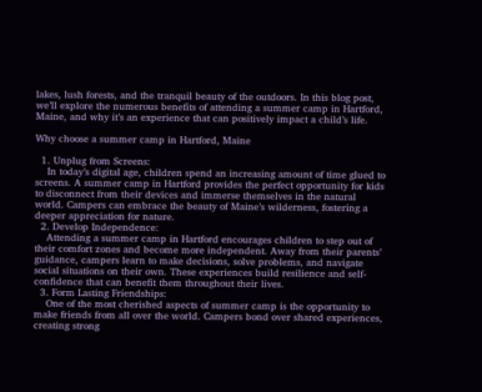lakes, lush forests, and the tranquil beauty of the outdoors. In this blog post, we’ll explore the numerous benefits of attending a summer camp in Hartford, Maine, and why it’s an experience that can positively impact a child’s life.

Why choose a summer camp in Hartford, Maine

  1. Unplug from Screens:
    In today’s digital age, children spend an increasing amount of time glued to screens. A summer camp in Hartford provides the perfect opportunity for kids to disconnect from their devices and immerse themselves in the natural world. Campers can embrace the beauty of Maine’s wilderness, fostering a deeper appreciation for nature.
  2. Develop Independence:
    Attending a summer camp in Hartford encourages children to step out of their comfort zones and become more independent. Away from their parents’ guidance, campers learn to make decisions, solve problems, and navigate social situations on their own. These experiences build resilience and self-confidence that can benefit them throughout their lives.
  3. Form Lasting Friendships:
    One of the most cherished aspects of summer camp is the opportunity to make friends from all over the world. Campers bond over shared experiences, creating strong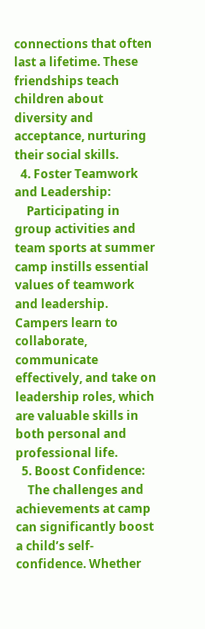connections that often last a lifetime. These friendships teach children about diversity and acceptance, nurturing their social skills.
  4. Foster Teamwork and Leadership:
    Participating in group activities and team sports at summer camp instills essential values of teamwork and leadership. Campers learn to collaborate, communicate effectively, and take on leadership roles, which are valuable skills in both personal and professional life.
  5. Boost Confidence:
    The challenges and achievements at camp can significantly boost a child’s self-confidence. Whether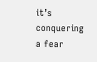it’s conquering a fear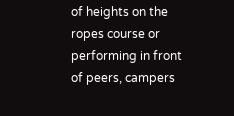of heights on the ropes course or performing in front of peers, campers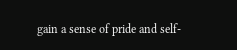gain a sense of pride and self-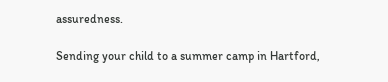assuredness.

Sending your child to a summer camp in Hartford,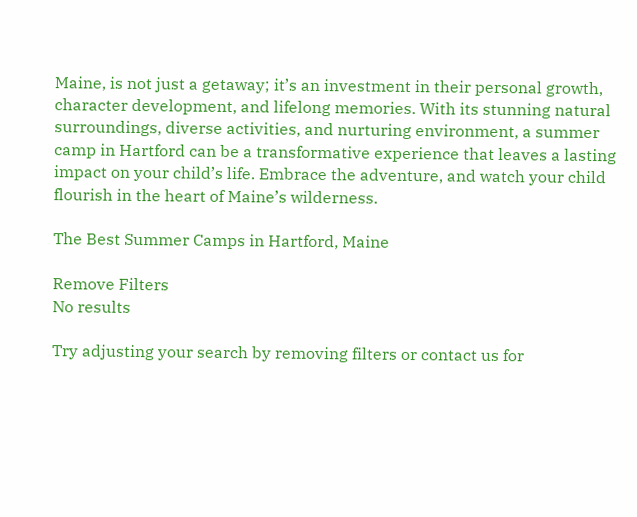Maine, is not just a getaway; it’s an investment in their personal growth, character development, and lifelong memories. With its stunning natural surroundings, diverse activities, and nurturing environment, a summer camp in Hartford can be a transformative experience that leaves a lasting impact on your child’s life. Embrace the adventure, and watch your child flourish in the heart of Maine’s wilderness.

The Best Summer Camps in Hartford, Maine

Remove Filters
No results

Try adjusting your search by removing filters or contact us for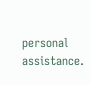personal assistance.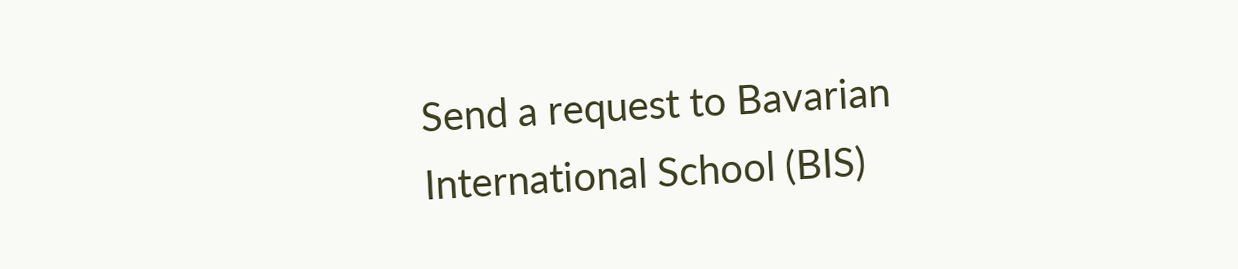Send a request to Bavarian International School (BIS)